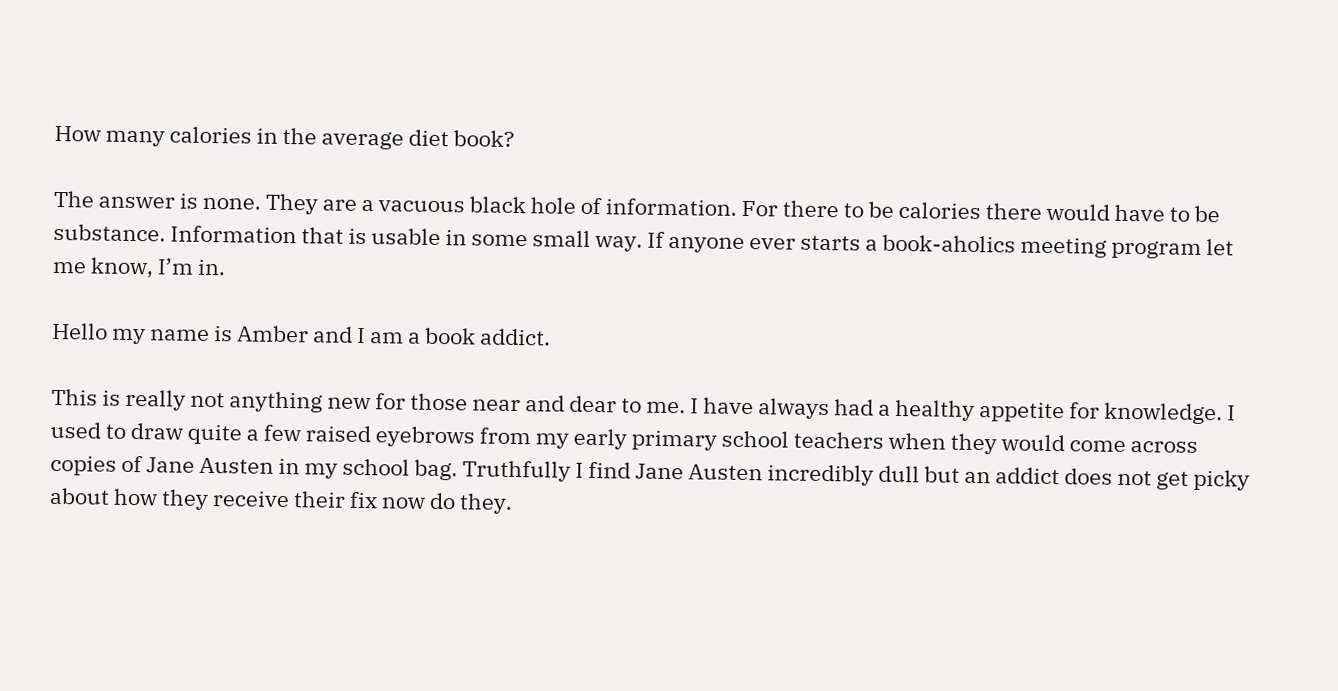How many calories in the average diet book?

The answer is none. They are a vacuous black hole of information. For there to be calories there would have to be substance. Information that is usable in some small way. If anyone ever starts a book-aholics meeting program let me know, I’m in.

Hello my name is Amber and I am a book addict.

This is really not anything new for those near and dear to me. I have always had a healthy appetite for knowledge. I used to draw quite a few raised eyebrows from my early primary school teachers when they would come across copies of Jane Austen in my school bag. Truthfully I find Jane Austen incredibly dull but an addict does not get picky about how they receive their fix now do they.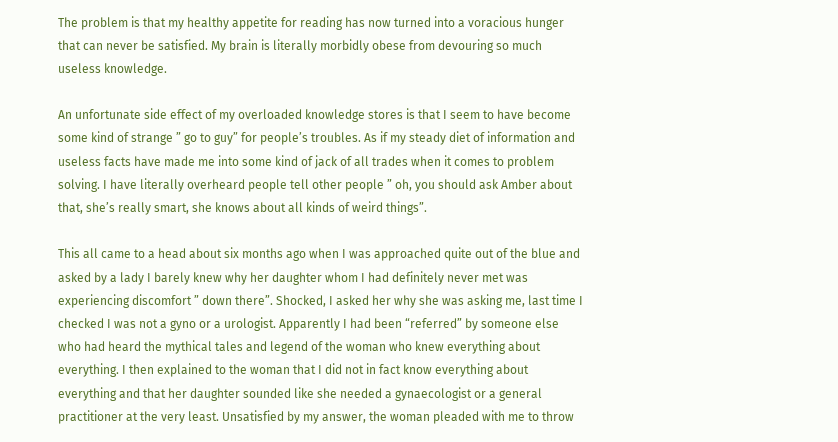The problem is that my healthy appetite for reading has now turned into a voracious hunger that can never be satisfied. My brain is literally morbidly obese from devouring so much useless knowledge.

An unfortunate side effect of my overloaded knowledge stores is that I seem to have become some kind of strange ” go to guy” for people’s troubles. As if my steady diet of information and useless facts have made me into some kind of jack of all trades when it comes to problem solving. I have literally overheard people tell other people ” oh, you should ask Amber about that, she’s really smart, she knows about all kinds of weird things”.

This all came to a head about six months ago when I was approached quite out of the blue and asked by a lady I barely knew why her daughter whom I had definitely never met was experiencing discomfort ” down there”. Shocked, I asked her why she was asking me, last time I checked I was not a gyno or a urologist. Apparently I had been “referred” by someone else who had heard the mythical tales and legend of the woman who knew everything about everything. I then explained to the woman that I did not in fact know everything about everything and that her daughter sounded like she needed a gynaecologist or a general practitioner at the very least. Unsatisfied by my answer, the woman pleaded with me to throw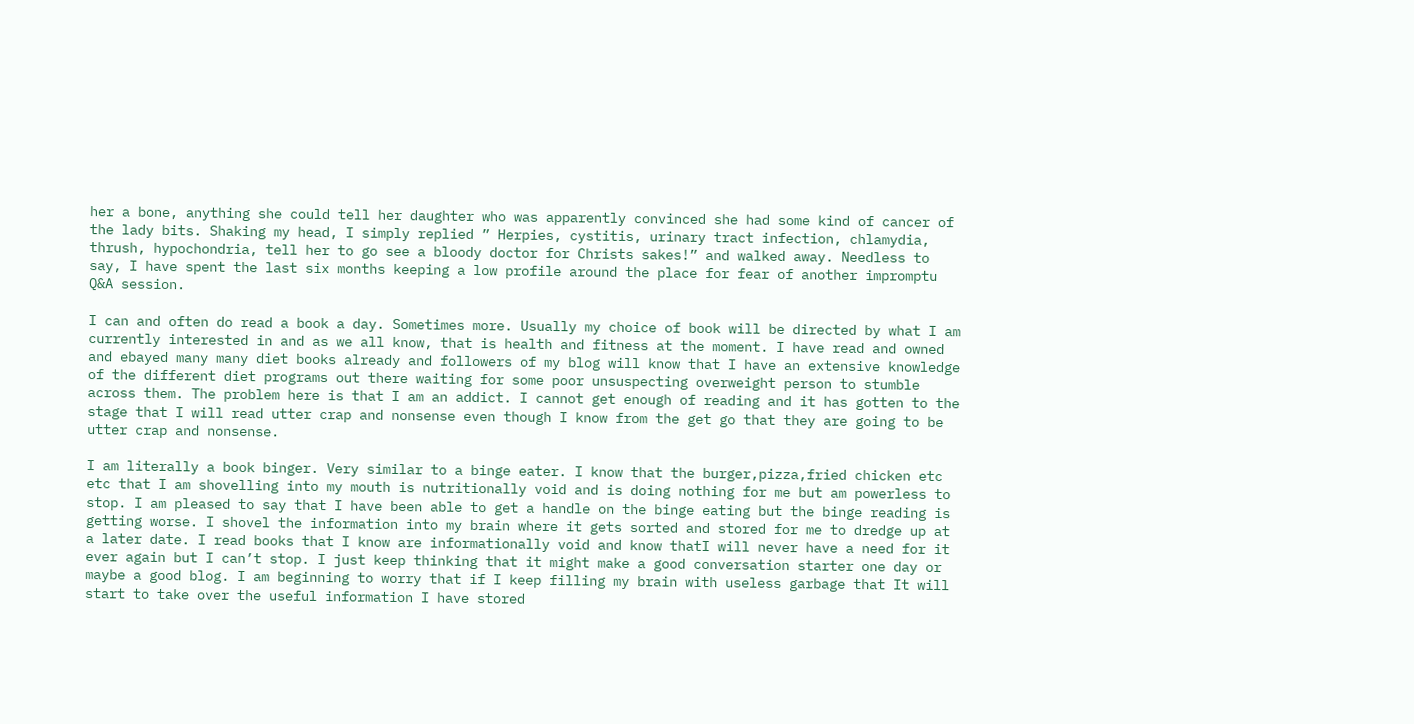her a bone, anything she could tell her daughter who was apparently convinced she had some kind of cancer of the lady bits. Shaking my head, I simply replied ” Herpies, cystitis, urinary tract infection, chlamydia, thrush, hypochondria, tell her to go see a bloody doctor for Christs sakes!” and walked away. Needless to say, I have spent the last six months keeping a low profile around the place for fear of another impromptu Q&A session.

I can and often do read a book a day. Sometimes more. Usually my choice of book will be directed by what I am currently interested in and as we all know, that is health and fitness at the moment. I have read and owned and ebayed many many diet books already and followers of my blog will know that I have an extensive knowledge of the different diet programs out there waiting for some poor unsuspecting overweight person to stumble across them. The problem here is that I am an addict. I cannot get enough of reading and it has gotten to the stage that I will read utter crap and nonsense even though I know from the get go that they are going to be utter crap and nonsense.

I am literally a book binger. Very similar to a binge eater. I know that the burger,pizza,fried chicken etc etc that I am shovelling into my mouth is nutritionally void and is doing nothing for me but am powerless to stop. I am pleased to say that I have been able to get a handle on the binge eating but the binge reading is getting worse. I shovel the information into my brain where it gets sorted and stored for me to dredge up at a later date. I read books that I know are informationally void and know thatI will never have a need for it ever again but I can’t stop. I just keep thinking that it might make a good conversation starter one day or maybe a good blog. I am beginning to worry that if I keep filling my brain with useless garbage that It will start to take over the useful information I have stored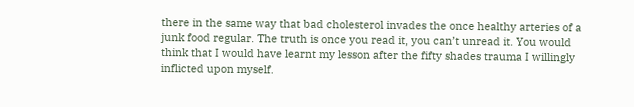there in the same way that bad cholesterol invades the once healthy arteries of a junk food regular. The truth is once you read it, you can’t unread it. You would think that I would have learnt my lesson after the fifty shades trauma I willingly inflicted upon myself.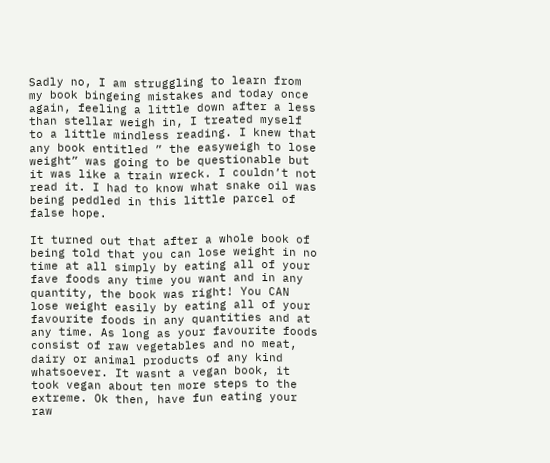Sadly no, I am struggling to learn from my book bingeing mistakes and today once again, feeling a little down after a less than stellar weigh in, I treated myself to a little mindless reading. I knew that any book entitled ” the easyweigh to lose weight” was going to be questionable but it was like a train wreck. I couldn’t not read it. I had to know what snake oil was being peddled in this little parcel of false hope.

It turned out that after a whole book of being told that you can lose weight in no time at all simply by eating all of your fave foods any time you want and in any quantity, the book was right! You CAN lose weight easily by eating all of your favourite foods in any quantities and at any time. As long as your favourite foods consist of raw vegetables and no meat, dairy or animal products of any kind whatsoever. It wasnt a vegan book, it took vegan about ten more steps to the extreme. Ok then, have fun eating your raw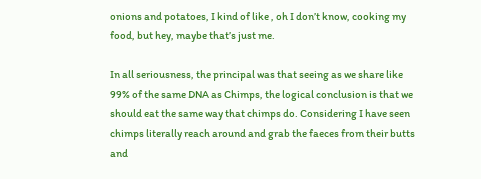onions and potatoes, I kind of like , oh I don’t know, cooking my food, but hey, maybe that’s just me.

In all seriousness, the principal was that seeing as we share like 99% of the same DNA as Chimps, the logical conclusion is that we should eat the same way that chimps do. Considering I have seen chimps literally reach around and grab the faeces from their butts and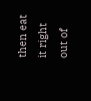then eat it right out of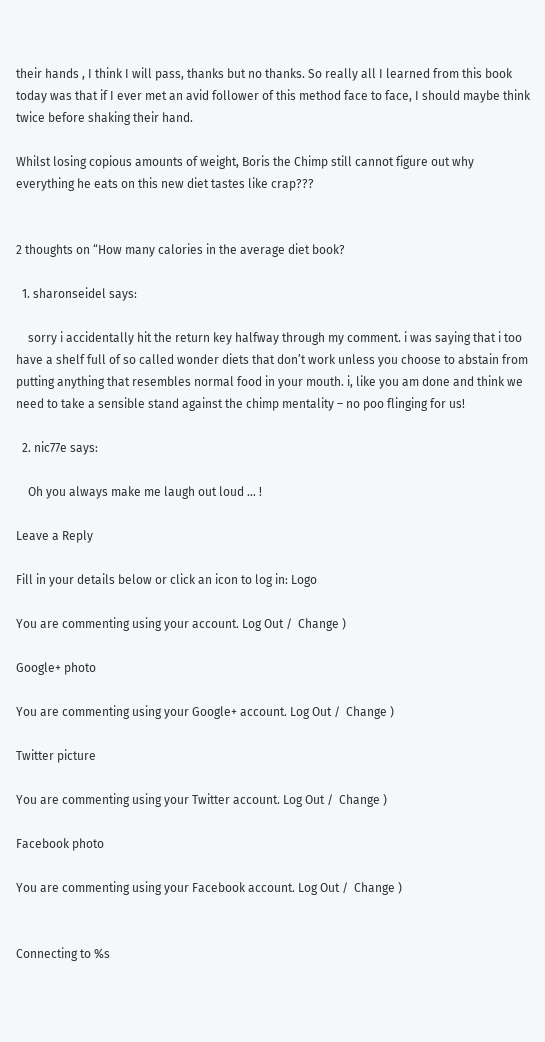their hands , I think I will pass, thanks but no thanks. So really all I learned from this book today was that if I ever met an avid follower of this method face to face, I should maybe think twice before shaking their hand.

Whilst losing copious amounts of weight, Boris the Chimp still cannot figure out why everything he eats on this new diet tastes like crap???


2 thoughts on “How many calories in the average diet book?

  1. sharonseidel says:

    sorry i accidentally hit the return key halfway through my comment. i was saying that i too have a shelf full of so called wonder diets that don’t work unless you choose to abstain from putting anything that resembles normal food in your mouth. i, like you am done and think we need to take a sensible stand against the chimp mentality – no poo flinging for us!

  2. nic77e says:

    Oh you always make me laugh out loud … !

Leave a Reply

Fill in your details below or click an icon to log in: Logo

You are commenting using your account. Log Out /  Change )

Google+ photo

You are commenting using your Google+ account. Log Out /  Change )

Twitter picture

You are commenting using your Twitter account. Log Out /  Change )

Facebook photo

You are commenting using your Facebook account. Log Out /  Change )


Connecting to %s